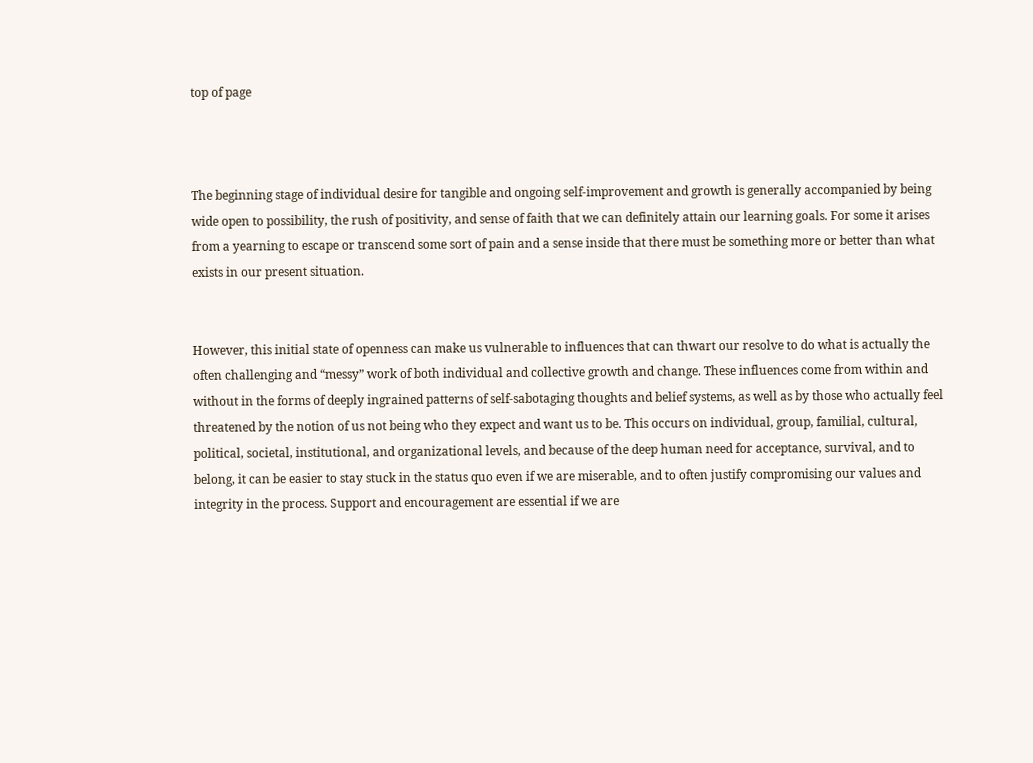top of page



The beginning stage of individual desire for tangible and ongoing self-improvement and growth is generally accompanied by being wide open to possibility, the rush of positivity, and sense of faith that we can definitely attain our learning goals. For some it arises from a yearning to escape or transcend some sort of pain and a sense inside that there must be something more or better than what exists in our present situation.


However, this initial state of openness can make us vulnerable to influences that can thwart our resolve to do what is actually the often challenging and “messy” work of both individual and collective growth and change. These influences come from within and without in the forms of deeply ingrained patterns of self-sabotaging thoughts and belief systems, as well as by those who actually feel threatened by the notion of us not being who they expect and want us to be. This occurs on individual, group, familial, cultural, political, societal, institutional, and organizational levels, and because of the deep human need for acceptance, survival, and to belong, it can be easier to stay stuck in the status quo even if we are miserable, and to often justify compromising our values and integrity in the process. Support and encouragement are essential if we are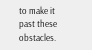to make it past these obstacles.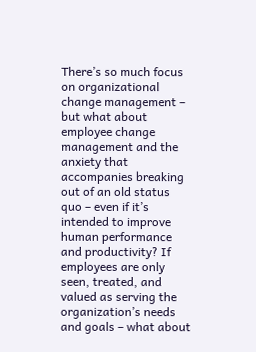There’s so much focus on organizational change management – but what about employee change management and the anxiety that accompanies breaking out of an old status quo – even if it’s intended to improve human performance and productivity? If employees are only seen, treated, and valued as serving the organization’s needs and goals – what about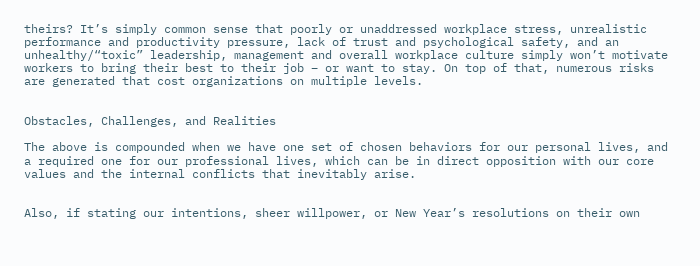theirs? It’s simply common sense that poorly or unaddressed workplace stress, unrealistic performance and productivity pressure, lack of trust and psychological safety, and an unhealthy/“toxic” leadership, management and overall workplace culture simply won’t motivate workers to bring their best to their job – or want to stay. On top of that, numerous risks are generated that cost organizations on multiple levels.


Obstacles, Challenges, and Realities

The above is compounded when we have one set of chosen behaviors for our personal lives, and a required one for our professional lives, which can be in direct opposition with our core values and the internal conflicts that inevitably arise.


Also, if stating our intentions, sheer willpower, or New Year’s resolutions on their own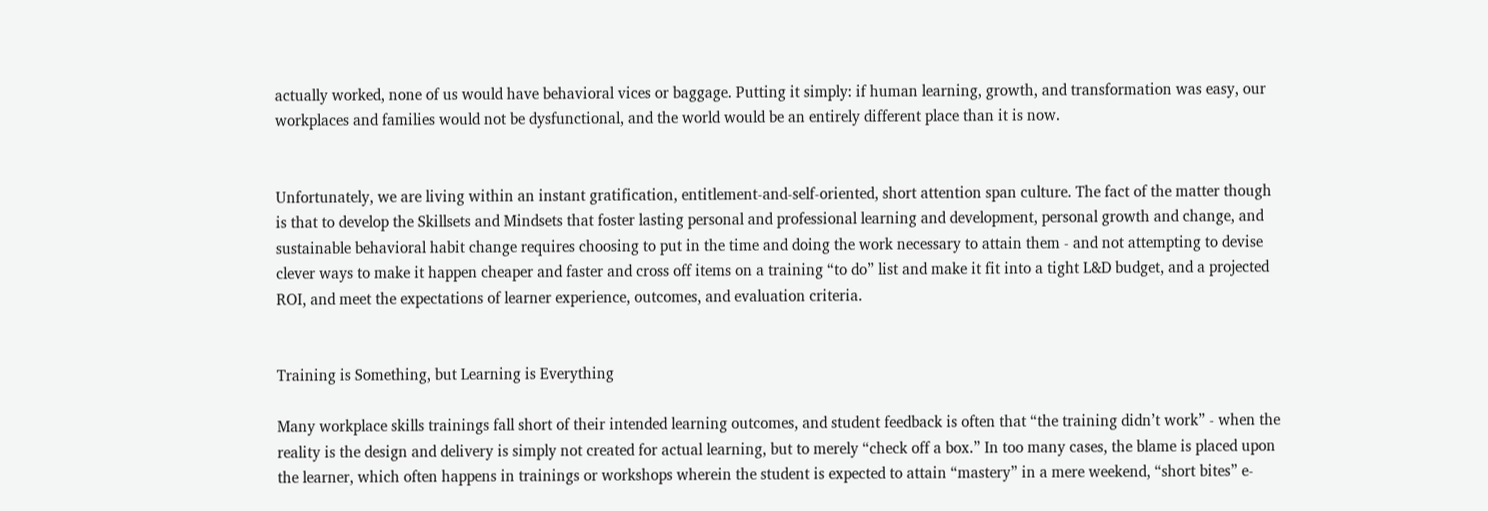actually worked, none of us would have behavioral vices or baggage. Putting it simply: if human learning, growth, and transformation was easy, our workplaces and families would not be dysfunctional, and the world would be an entirely different place than it is now.


Unfortunately, we are living within an instant gratification, entitlement-and-self-oriented, short attention span culture. The fact of the matter though is that to develop the Skillsets and Mindsets that foster lasting personal and professional learning and development, personal growth and change, and sustainable behavioral habit change requires choosing to put in the time and doing the work necessary to attain them - and not attempting to devise clever ways to make it happen cheaper and faster and cross off items on a training “to do” list and make it fit into a tight L&D budget, and a projected ROI, and meet the expectations of learner experience, outcomes, and evaluation criteria.


Training is Something, but Learning is Everything

Many workplace skills trainings fall short of their intended learning outcomes, and student feedback is often that “the training didn’t work” - when the reality is the design and delivery is simply not created for actual learning, but to merely “check off a box.” In too many cases, the blame is placed upon the learner, which often happens in trainings or workshops wherein the student is expected to attain “mastery” in a mere weekend, “short bites” e-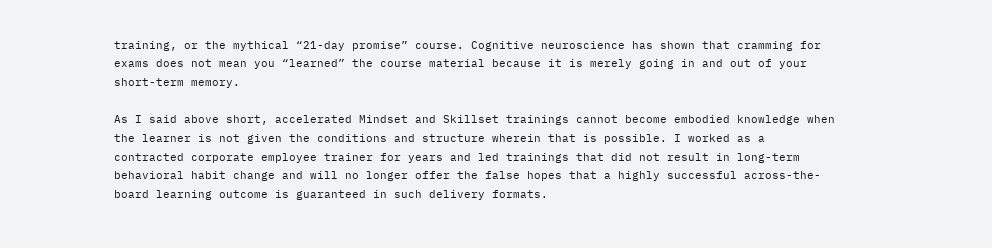training, or the mythical “21-day promise” course. Cognitive neuroscience has shown that cramming for exams does not mean you “learned” the course material because it is merely going in and out of your short-term memory.

As I said above short, accelerated Mindset and Skillset trainings cannot become embodied knowledge when the learner is not given the conditions and structure wherein that is possible. I worked as a contracted corporate employee trainer for years and led trainings that did not result in long-term behavioral habit change and will no longer offer the false hopes that a highly successful across-the-board learning outcome is guaranteed in such delivery formats.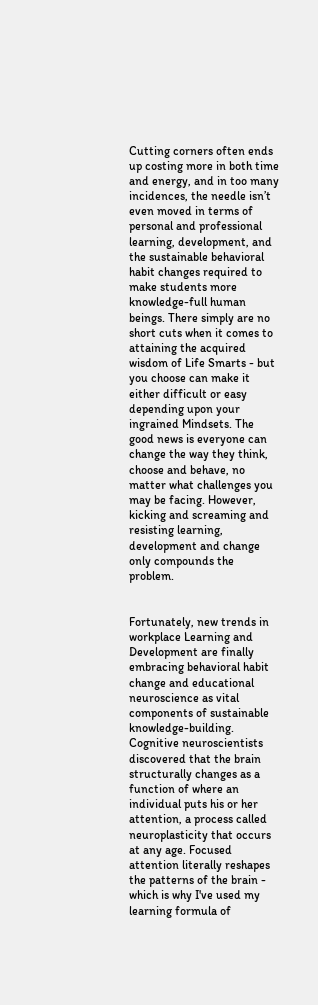Cutting corners often ends up costing more in both time and energy, and in too many incidences, the needle isn’t even moved in terms of personal and professional learning, development, and the sustainable behavioral habit changes required to make students more knowledge-full human beings. There simply are no short cuts when it comes to attaining the acquired wisdom of Life Smarts - but you choose can make it either difficult or easy depending upon your ingrained Mindsets. The good news is everyone can change the way they think, choose and behave, no matter what challenges you may be facing. However, kicking and screaming and resisting learning, development and change only compounds the problem.


Fortunately, new trends in workplace Learning and Development are finally embracing behavioral habit change and educational neuroscience as vital components of sustainable knowledge-building. Cognitive neuroscientists discovered that the brain structurally changes as a function of where an individual puts his or her attention, a process called neuroplasticity that occurs at any age. Focused attention literally reshapes the patterns of the brain - which is why I've used my learning formula of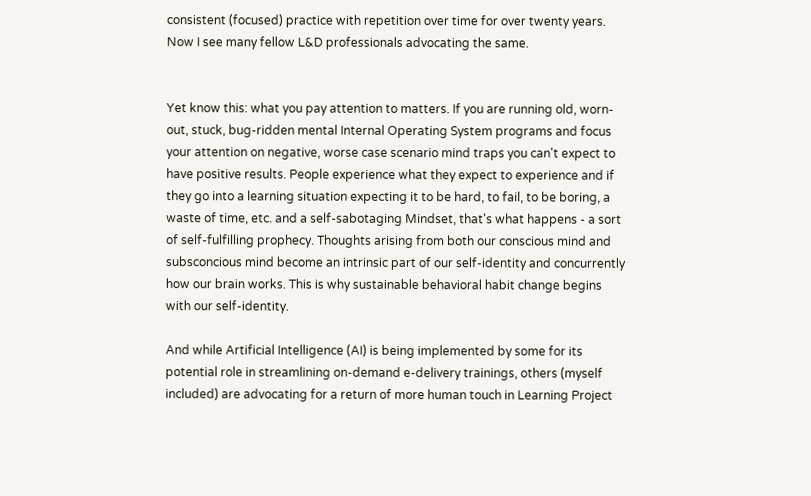consistent (focused) practice with repetition over time for over twenty years. Now I see many fellow L&D professionals advocating the same.


Yet know this: what you pay attention to matters. If you are running old, worn-out, stuck, bug-ridden mental Internal Operating System programs and focus your attention on negative, worse case scenario mind traps you can't expect to have positive results. People experience what they expect to experience and if they go into a learning situation expecting it to be hard, to fail, to be boring, a waste of time, etc. and a self-sabotaging Mindset, that's what happens - a sort of self-fulfilling prophecy. Thoughts arising from both our conscious mind and subsconcious mind become an intrinsic part of our self-identity and concurrently how our brain works. This is why sustainable behavioral habit change begins with our self-identity.

And while Artificial Intelligence (AI) is being implemented by some for its potential role in streamlining on-demand e-delivery trainings, others (myself included) are advocating for a return of more human touch in Learning Project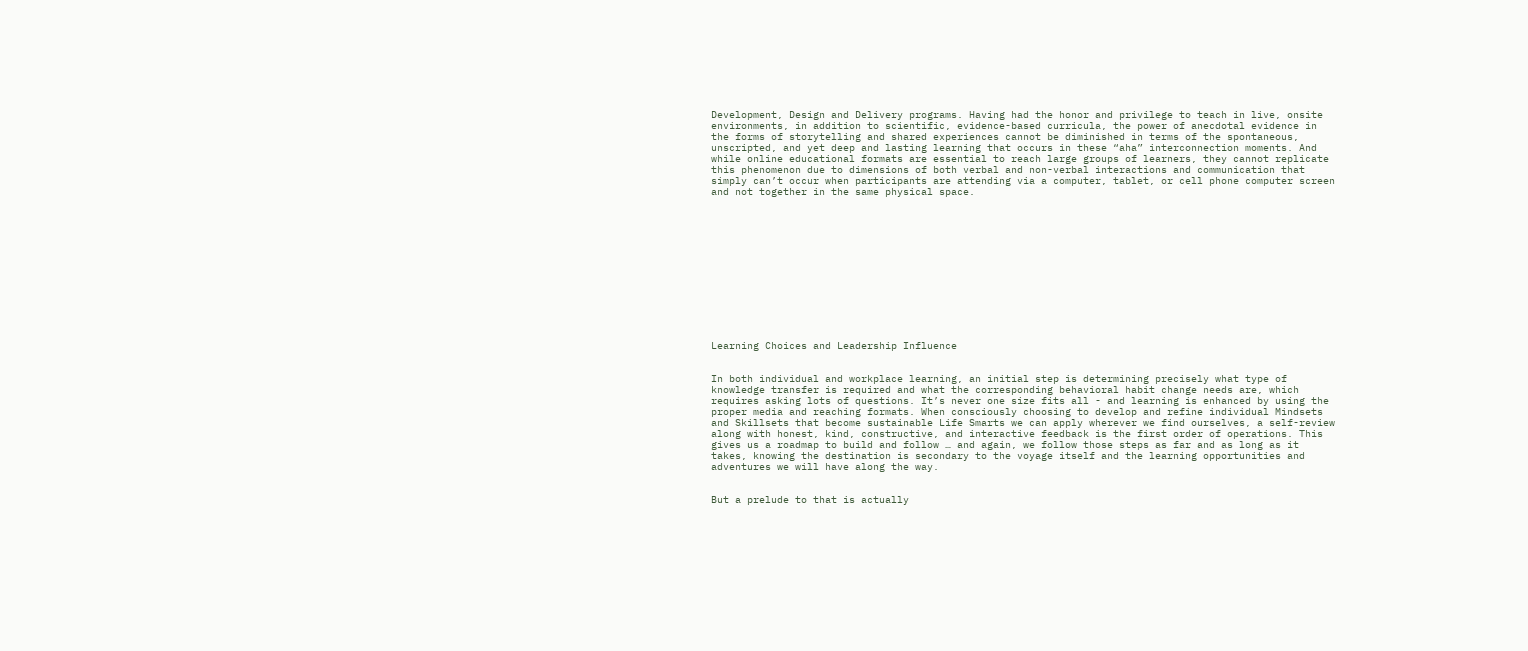Development, Design and Delivery programs. Having had the honor and privilege to teach in live, onsite environments, in addition to scientific, evidence-based curricula, the power of anecdotal evidence in the forms of storytelling and shared experiences cannot be diminished in terms of the spontaneous, unscripted, and yet deep and lasting learning that occurs in these “aha” interconnection moments. And while online educational formats are essential to reach large groups of learners, they cannot replicate this phenomenon due to dimensions of both verbal and non-verbal interactions and communication that simply can’t occur when participants are attending via a computer, tablet, or cell phone computer screen and not together in the same physical space.













Learning Choices and Leadership Influence


In both individual and workplace learning, an initial step is determining precisely what type of knowledge transfer is required and what the corresponding behavioral habit change needs are, which requires asking lots of questions. It’s never one size fits all - and learning is enhanced by using the proper media and reaching formats. When consciously choosing to develop and refine individual Mindsets and Skillsets that become sustainable Life Smarts we can apply wherever we find ourselves, a self-review along with honest, kind, constructive, and interactive feedback is the first order of operations. This gives us a roadmap to build and follow … and again, we follow those steps as far and as long as it takes, knowing the destination is secondary to the voyage itself and the learning opportunities and adventures we will have along the way.


But a prelude to that is actually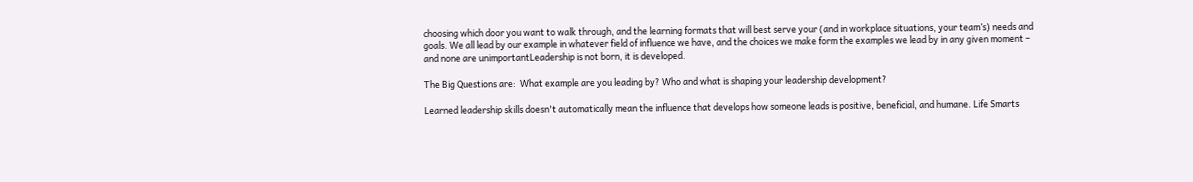choosing which door you want to walk through, and the learning formats that will best serve your (and in workplace situations, your team’s) needs and goals. We all lead by our example in whatever field of influence we have, and the choices we make form the examples we lead by in any given moment – and none are unimportantLeadership is not born, it is developed.

The Big Questions are:  What example are you leading by? Who and what is shaping your leadership development?

Learned leadership skills doesn't automatically mean the influence that develops how someone leads is positive, beneficial, and humane. Life Smarts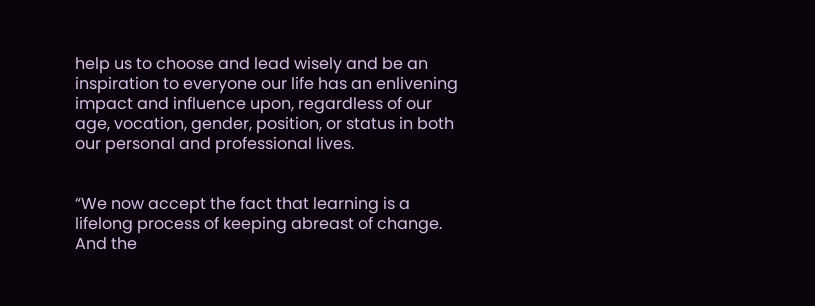help us to choose and lead wisely and be an inspiration to everyone our life has an enlivening impact and influence upon, regardless of our age, vocation, gender, position, or status in both our personal and professional lives.


“We now accept the fact that learning is a lifelong process of keeping abreast of change. And the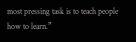most pressing task is to teach people how to learn.”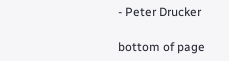- Peter Drucker

bottom of page